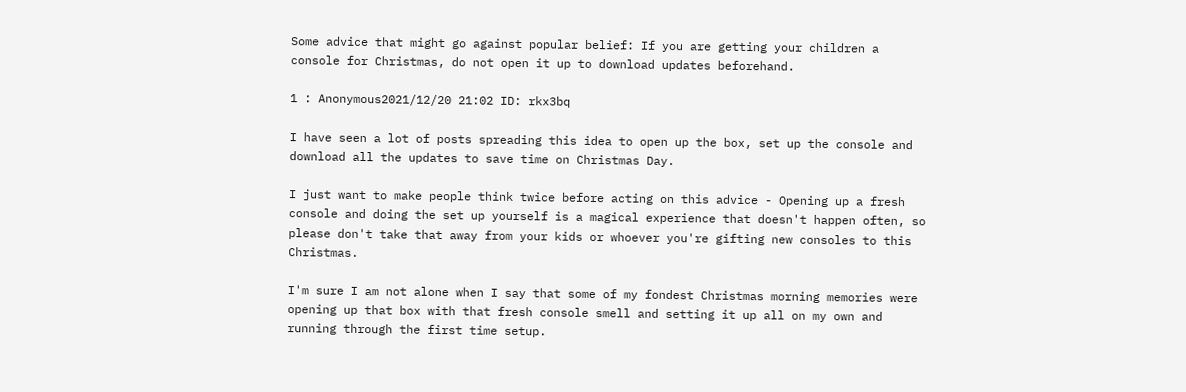Some advice that might go against popular belief: If you are getting your children a console for Christmas, do not open it up to download updates beforehand.

1 : Anonymous2021/12/20 21:02 ID: rkx3bq

I have seen a lot of posts spreading this idea to open up the box, set up the console and download all the updates to save time on Christmas Day.

I just want to make people think twice before acting on this advice - Opening up a fresh console and doing the set up yourself is a magical experience that doesn't happen often, so please don't take that away from your kids or whoever you're gifting new consoles to this Christmas.

I'm sure I am not alone when I say that some of my fondest Christmas morning memories were opening up that box with that fresh console smell and setting it up all on my own and running through the first time setup.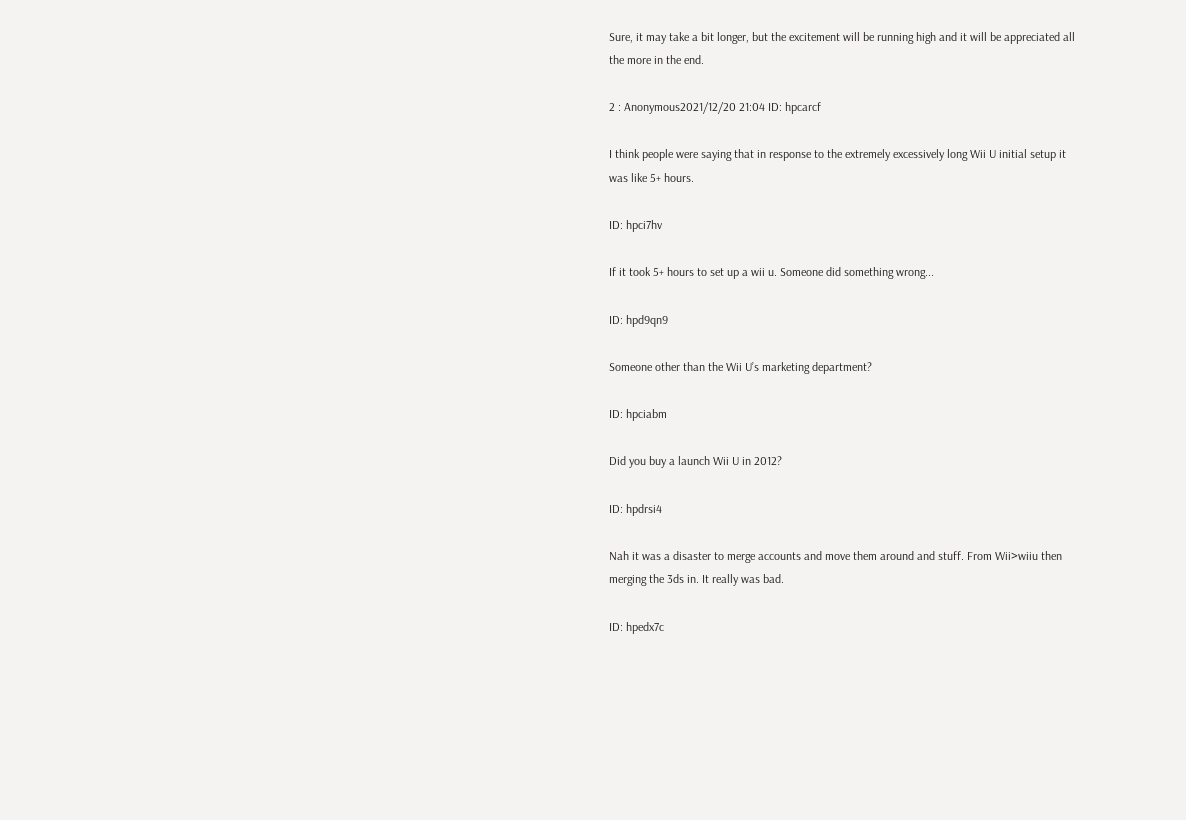Sure, it may take a bit longer, but the excitement will be running high and it will be appreciated all the more in the end.

2 : Anonymous2021/12/20 21:04 ID: hpcarcf

I think people were saying that in response to the extremely excessively long Wii U initial setup it was like 5+ hours.

ID: hpci7hv

If it took 5+ hours to set up a wii u. Someone did something wrong...

ID: hpd9qn9

Someone other than the Wii U’s marketing department?

ID: hpciabm

Did you buy a launch Wii U in 2012?

ID: hpdrsi4

Nah it was a disaster to merge accounts and move them around and stuff. From Wii>wiiu then merging the 3ds in. It really was bad.

ID: hpedx7c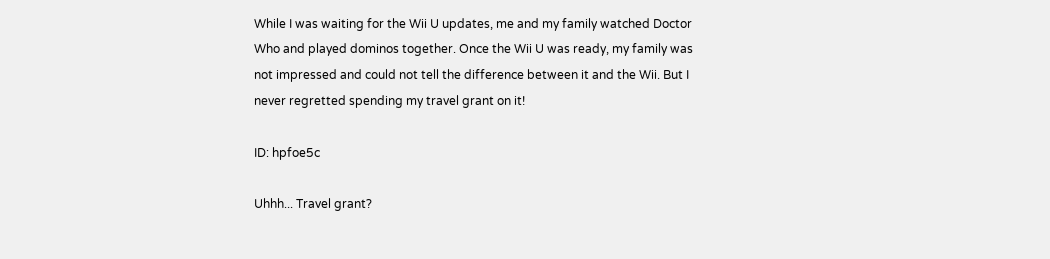While I was waiting for the Wii U updates, me and my family watched Doctor Who and played dominos together. Once the Wii U was ready, my family was not impressed and could not tell the difference between it and the Wii. But I never regretted spending my travel grant on it!

ID: hpfoe5c

Uhhh... Travel grant?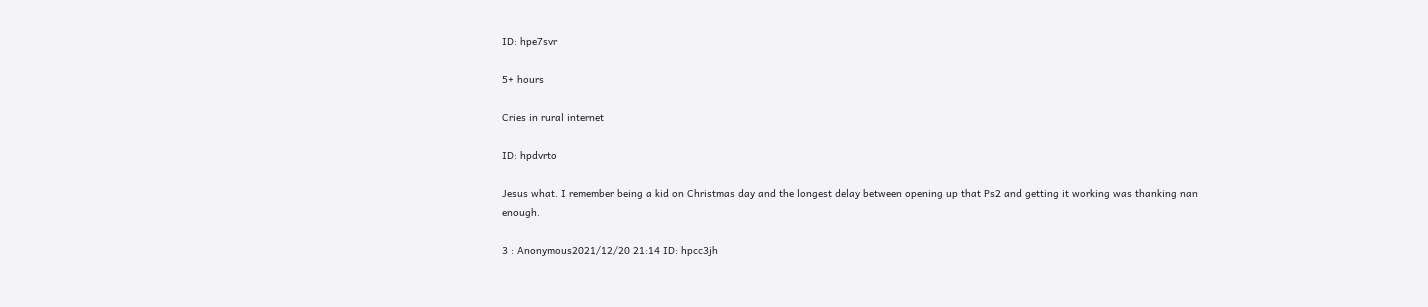ID: hpe7svr

5+ hours

Cries in rural internet

ID: hpdvrto

Jesus what. I remember being a kid on Christmas day and the longest delay between opening up that Ps2 and getting it working was thanking nan enough.

3 : Anonymous2021/12/20 21:14 ID: hpcc3jh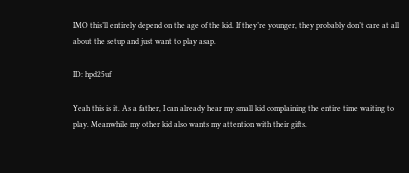IMO this’ll entirely depend on the age of the kid. If they’re younger, they probably don’t care at all about the setup and just want to play asap.

ID: hpd25uf

Yeah this is it. As a father, I can already hear my small kid complaining the entire time waiting to play. Meanwhile my other kid also wants my attention with their gifts.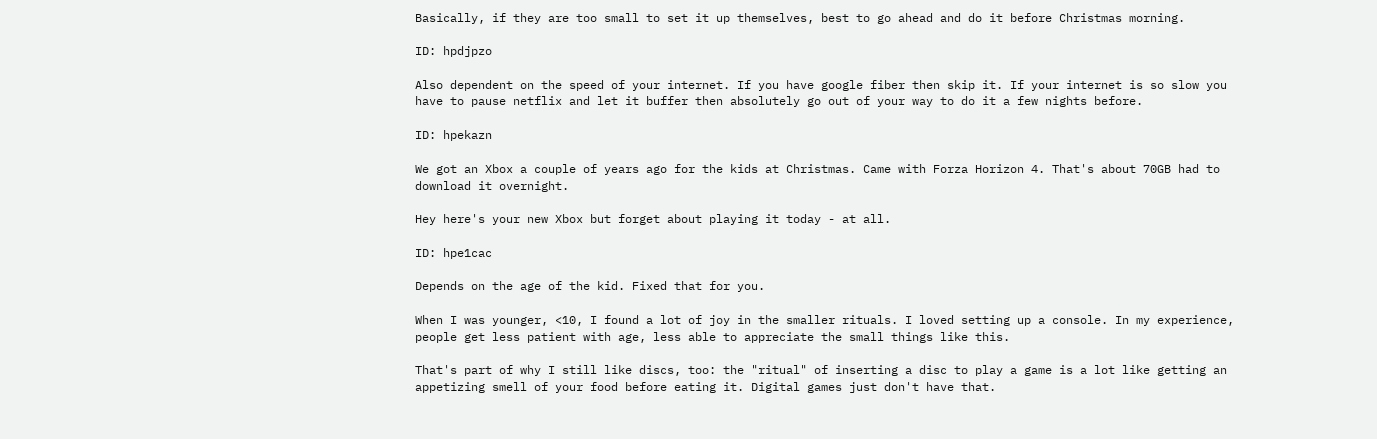Basically, if they are too small to set it up themselves, best to go ahead and do it before Christmas morning.

ID: hpdjpzo

Also dependent on the speed of your internet. If you have google fiber then skip it. If your internet is so slow you have to pause netflix and let it buffer then absolutely go out of your way to do it a few nights before.

ID: hpekazn

We got an Xbox a couple of years ago for the kids at Christmas. Came with Forza Horizon 4. That's about 70GB had to download it overnight.

Hey here's your new Xbox but forget about playing it today - at all.

ID: hpe1cac

Depends on the age of the kid. Fixed that for you.

When I was younger, <10, I found a lot of joy in the smaller rituals. I loved setting up a console. In my experience, people get less patient with age, less able to appreciate the small things like this.

That's part of why I still like discs, too: the "ritual" of inserting a disc to play a game is a lot like getting an appetizing smell of your food before eating it. Digital games just don't have that.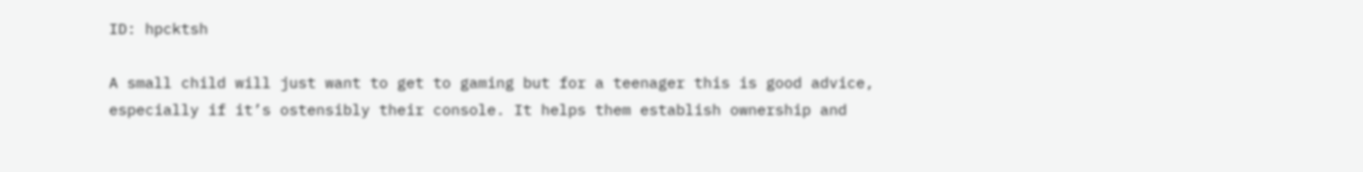ID: hpcktsh

A small child will just want to get to gaming but for a teenager this is good advice, especially if it’s ostensibly their console. It helps them establish ownership and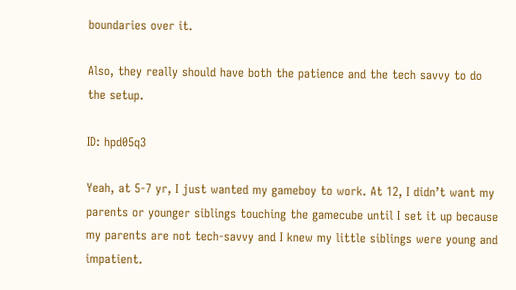boundaries over it.

Also, they really should have both the patience and the tech savvy to do the setup.

ID: hpd05q3

Yeah, at 5-7 yr, I just wanted my gameboy to work. At 12, I didn’t want my parents or younger siblings touching the gamecube until I set it up because my parents are not tech-savvy and I knew my little siblings were young and impatient.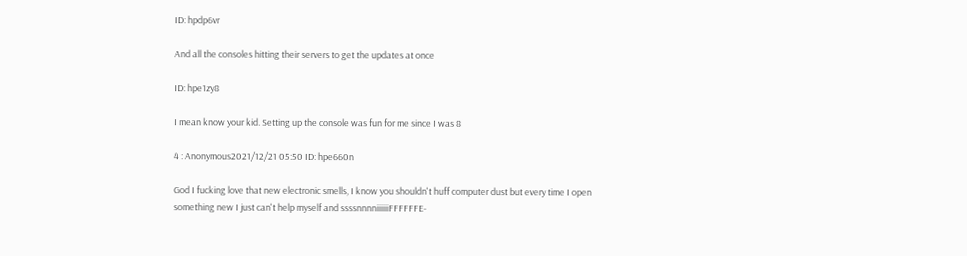ID: hpdp6vr

And all the consoles hitting their servers to get the updates at once

ID: hpe1zy8

I mean know your kid. Setting up the console was fun for me since I was 8

4 : Anonymous2021/12/21 05:50 ID: hpe660n

God I fucking love that new electronic smells, I know you shouldn't huff computer dust but every time I open something new I just can't help myself and ssssnnnniiiiiiFFFFFFE-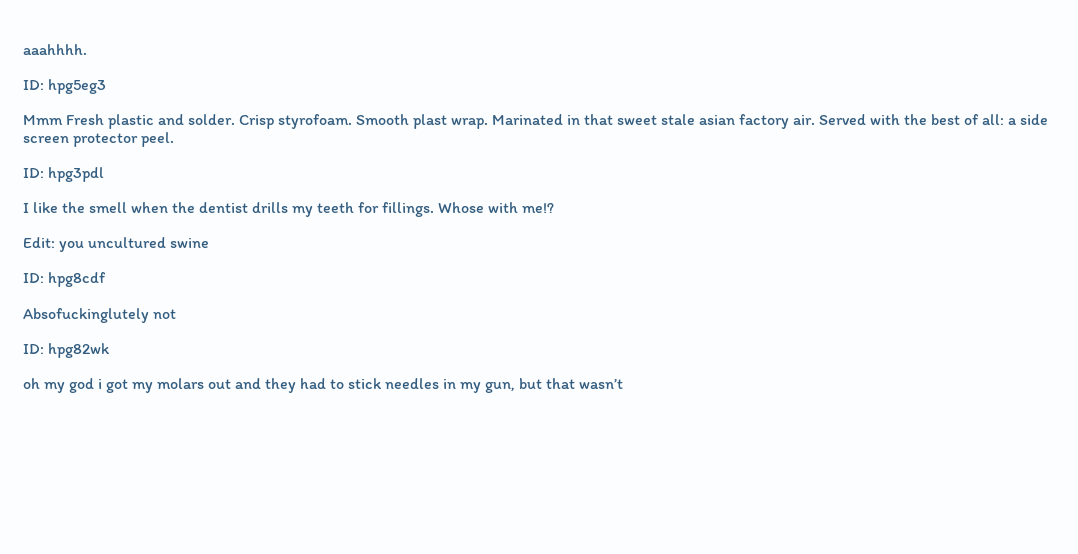aaahhhh.

ID: hpg5eg3

Mmm Fresh plastic and solder. Crisp styrofoam. Smooth plast wrap. Marinated in that sweet stale asian factory air. Served with the best of all: a side screen protector peel.

ID: hpg3pdl

I like the smell when the dentist drills my teeth for fillings. Whose with me!?

Edit: you uncultured swine

ID: hpg8cdf

Absofuckinglutely not

ID: hpg82wk

oh my god i got my molars out and they had to stick needles in my gun, but that wasn’t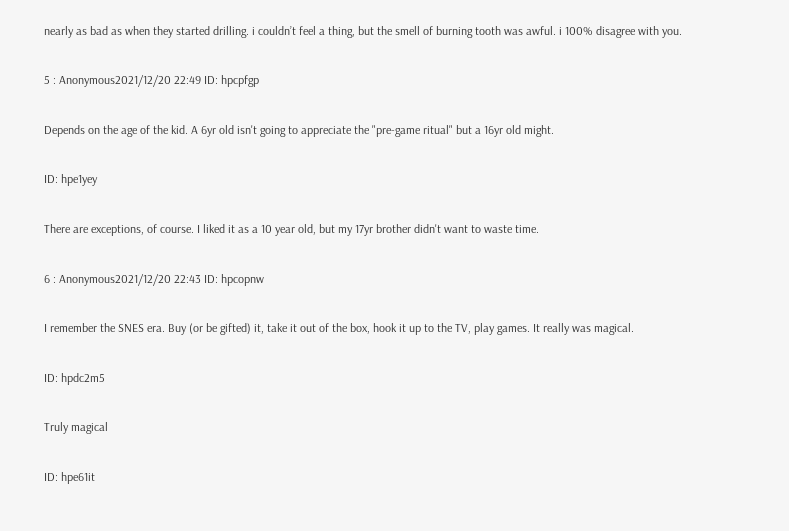nearly as bad as when they started drilling. i couldn’t feel a thing, but the smell of burning tooth was awful. i 100% disagree with you.

5 : Anonymous2021/12/20 22:49 ID: hpcpfgp

Depends on the age of the kid. A 6yr old isn't going to appreciate the "pre-game ritual" but a 16yr old might.

ID: hpe1yey

There are exceptions, of course. I liked it as a 10 year old, but my 17yr brother didn't want to waste time.

6 : Anonymous2021/12/20 22:43 ID: hpcopnw

I remember the SNES era. Buy (or be gifted) it, take it out of the box, hook it up to the TV, play games. It really was magical.

ID: hpdc2m5

Truly magical

ID: hpe61it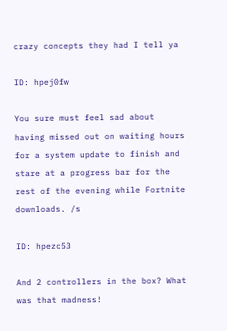crazy concepts they had I tell ya

ID: hpej0fw

You sure must feel sad about having missed out on waiting hours for a system update to finish and stare at a progress bar for the rest of the evening while Fortnite downloads. /s

ID: hpezc53

And 2 controllers in the box? What was that madness!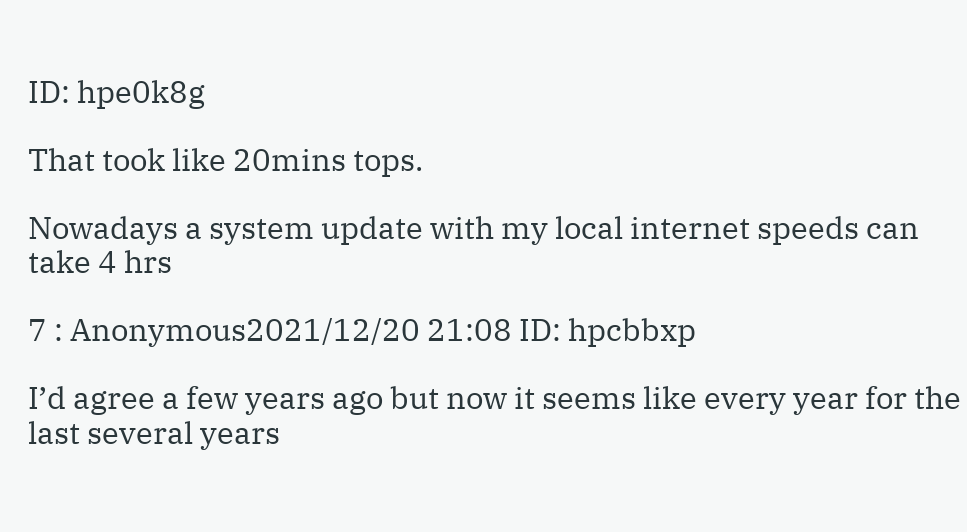ID: hpe0k8g

That took like 20mins tops.

Nowadays a system update with my local internet speeds can take 4 hrs

7 : Anonymous2021/12/20 21:08 ID: hpcbbxp

I’d agree a few years ago but now it seems like every year for the last several years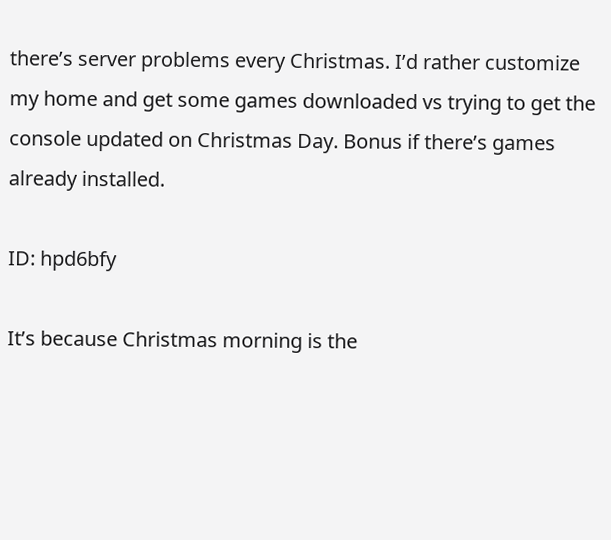there’s server problems every Christmas. I’d rather customize my home and get some games downloaded vs trying to get the console updated on Christmas Day. Bonus if there’s games already installed.

ID: hpd6bfy

It’s because Christmas morning is the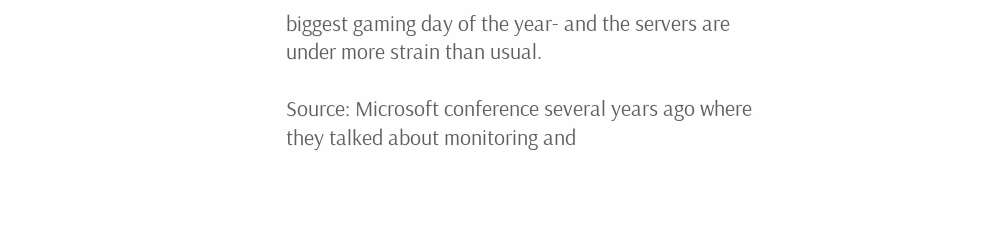biggest gaming day of the year- and the servers are under more strain than usual.

Source: Microsoft conference several years ago where they talked about monitoring and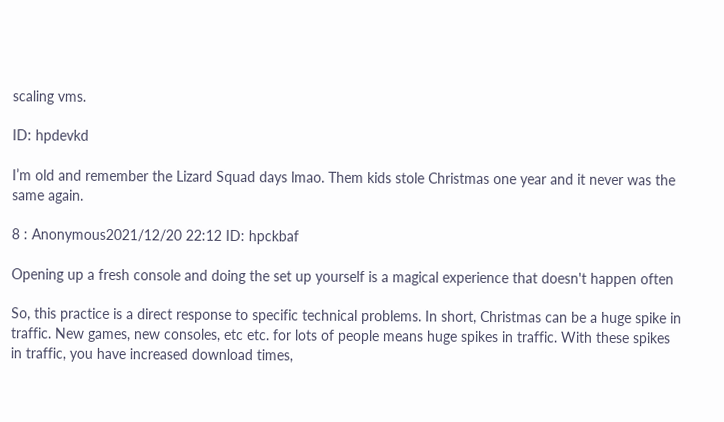scaling vms.

ID: hpdevkd

I’m old and remember the Lizard Squad days lmao. Them kids stole Christmas one year and it never was the same again.

8 : Anonymous2021/12/20 22:12 ID: hpckbaf

Opening up a fresh console and doing the set up yourself is a magical experience that doesn't happen often

So, this practice is a direct response to specific technical problems. In short, Christmas can be a huge spike in traffic. New games, new consoles, etc etc. for lots of people means huge spikes in traffic. With these spikes in traffic, you have increased download times,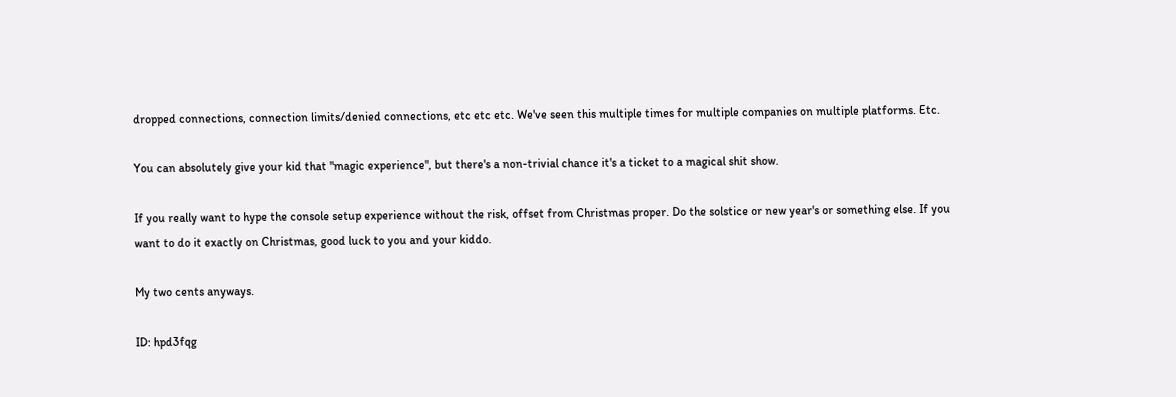dropped connections, connection limits/denied connections, etc etc etc. We've seen this multiple times for multiple companies on multiple platforms. Etc.

You can absolutely give your kid that "magic experience", but there's a non-trivial chance it's a ticket to a magical shit show.

If you really want to hype the console setup experience without the risk, offset from Christmas proper. Do the solstice or new year's or something else. If you want to do it exactly on Christmas, good luck to you and your kiddo.

My two cents anyways.

ID: hpd3fqg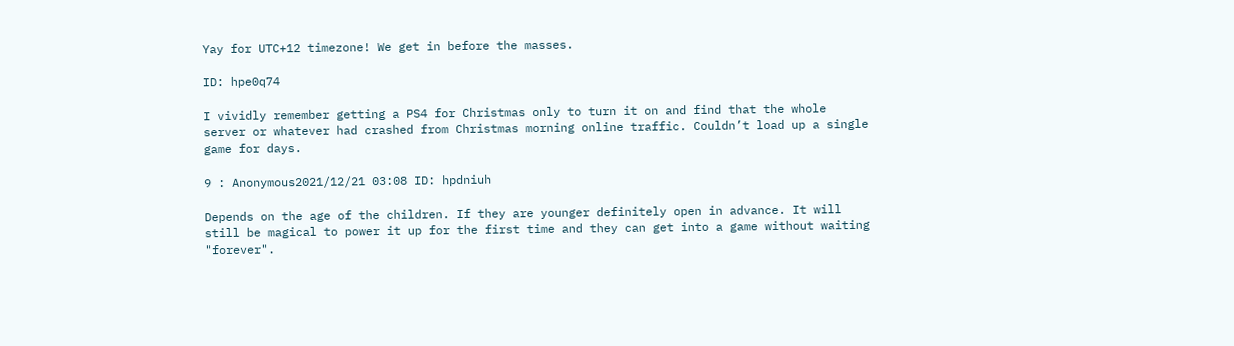Yay for UTC+12 timezone! We get in before the masses.

ID: hpe0q74

I vividly remember getting a PS4 for Christmas only to turn it on and find that the whole server or whatever had crashed from Christmas morning online traffic. Couldn’t load up a single game for days.

9 : Anonymous2021/12/21 03:08 ID: hpdniuh

Depends on the age of the children. If they are younger definitely open in advance. It will still be magical to power it up for the first time and they can get into a game without waiting "forever".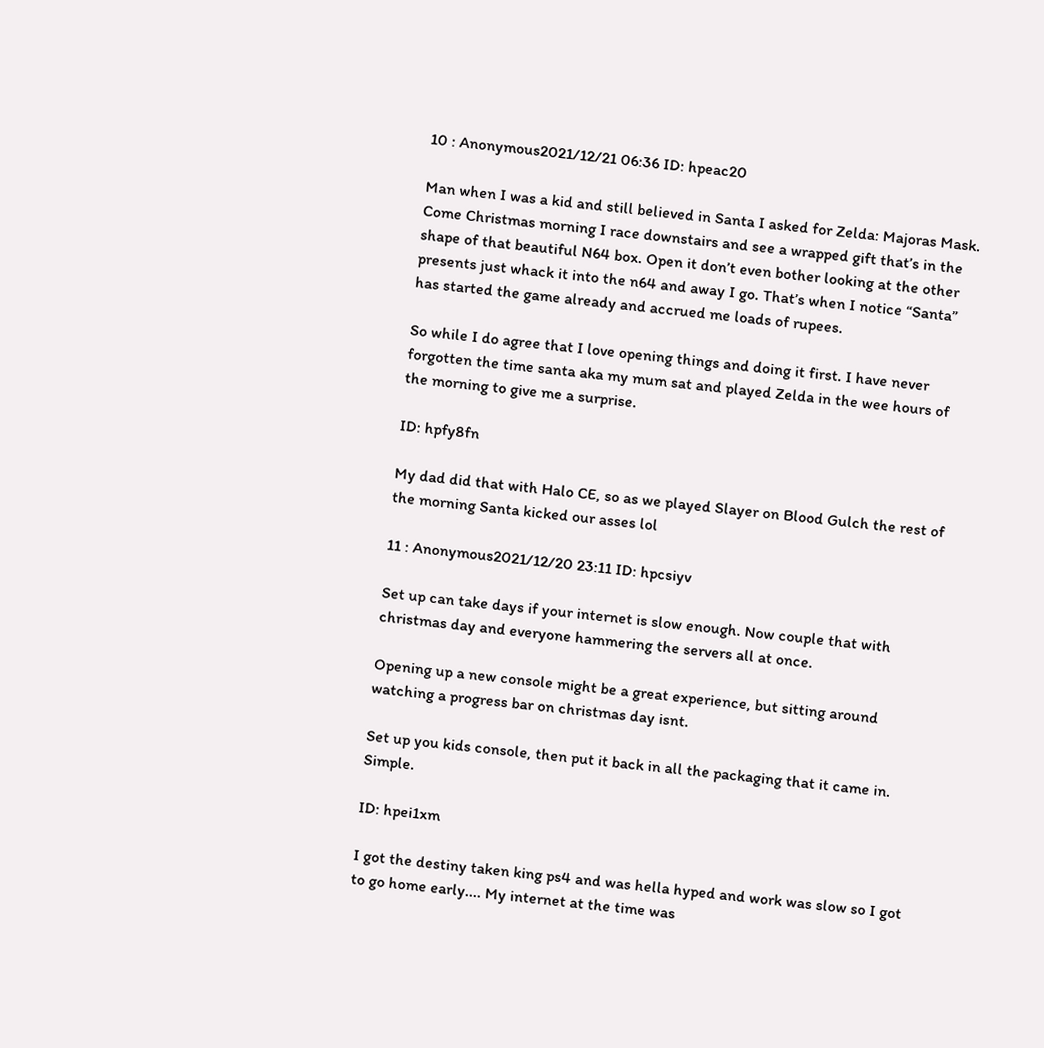10 : Anonymous2021/12/21 06:36 ID: hpeac20

Man when I was a kid and still believed in Santa I asked for Zelda: Majoras Mask. Come Christmas morning I race downstairs and see a wrapped gift that’s in the shape of that beautiful N64 box. Open it don’t even bother looking at the other presents just whack it into the n64 and away I go. That’s when I notice “Santa” has started the game already and accrued me loads of rupees.

So while I do agree that I love opening things and doing it first. I have never forgotten the time santa aka my mum sat and played Zelda in the wee hours of the morning to give me a surprise.

ID: hpfy8fn

My dad did that with Halo CE, so as we played Slayer on Blood Gulch the rest of the morning Santa kicked our asses lol

11 : Anonymous2021/12/20 23:11 ID: hpcsiyv

Set up can take days if your internet is slow enough. Now couple that with christmas day and everyone hammering the servers all at once.

Opening up a new console might be a great experience, but sitting around watching a progress bar on christmas day isnt.

Set up you kids console, then put it back in all the packaging that it came in. Simple.

ID: hpei1xm

I got the destiny taken king ps4 and was hella hyped and work was slow so I got to go home early.... My internet at the time was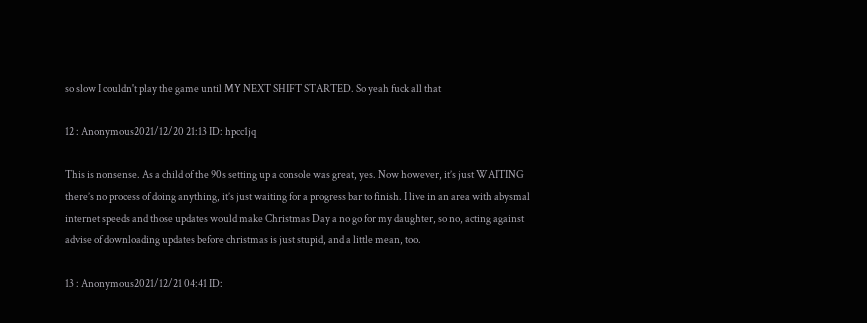so slow I couldn't play the game until MY NEXT SHIFT STARTED. So yeah fuck all that

12 : Anonymous2021/12/20 21:13 ID: hpcc1jq

This is nonsense. As a child of the 90s setting up a console was great, yes. Now however, it’s just WAITING there’s no process of doing anything, it’s just waiting for a progress bar to finish. I live in an area with abysmal internet speeds and those updates would make Christmas Day a no go for my daughter, so no, acting against advise of downloading updates before christmas is just stupid, and a little mean, too.

13 : Anonymous2021/12/21 04:41 ID: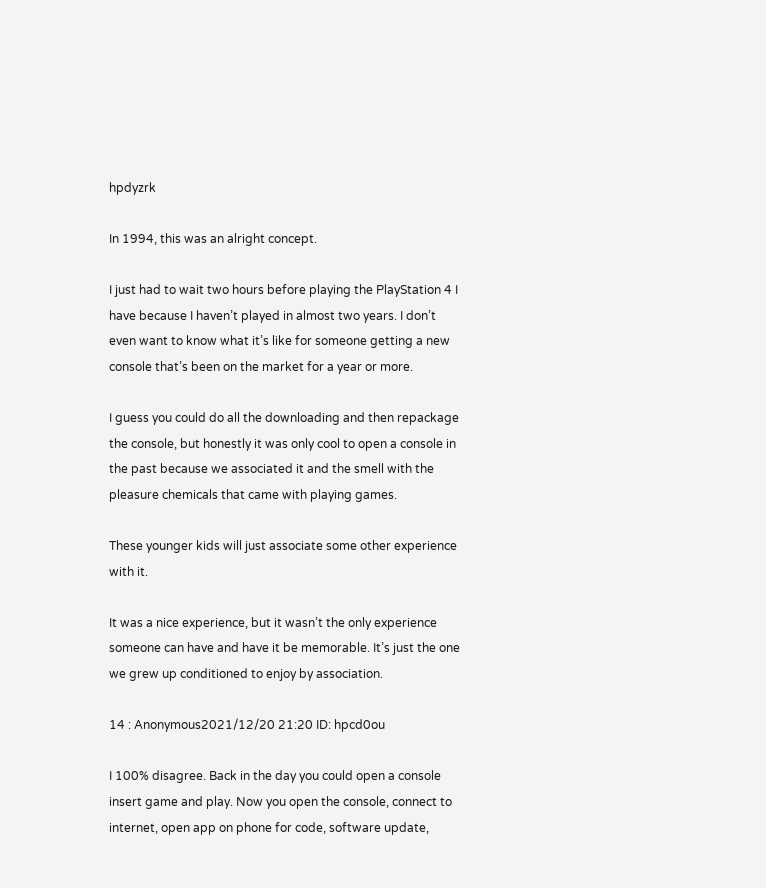hpdyzrk

In 1994, this was an alright concept.

I just had to wait two hours before playing the PlayStation 4 I have because I haven’t played in almost two years. I don’t even want to know what it’s like for someone getting a new console that’s been on the market for a year or more.

I guess you could do all the downloading and then repackage the console, but honestly it was only cool to open a console in the past because we associated it and the smell with the pleasure chemicals that came with playing games.

These younger kids will just associate some other experience with it.

It was a nice experience, but it wasn’t the only experience someone can have and have it be memorable. It’s just the one we grew up conditioned to enjoy by association.

14 : Anonymous2021/12/20 21:20 ID: hpcd0ou

I 100% disagree. Back in the day you could open a console insert game and play. Now you open the console, connect to internet, open app on phone for code, software update,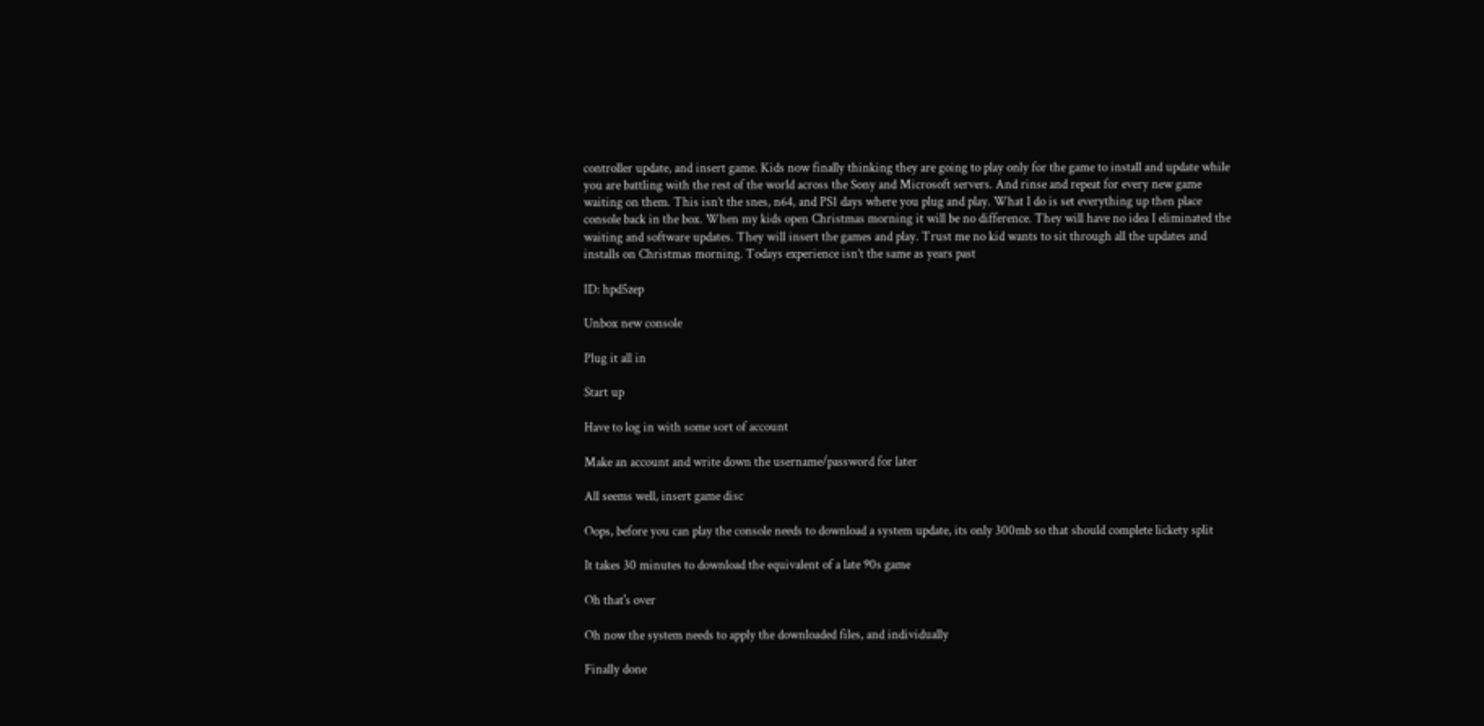controller update, and insert game. Kids now finally thinking they are going to play only for the game to install and update while you are battling with the rest of the world across the Sony and Microsoft servers. And rinse and repeat for every new game waiting on them. This isn’t the snes, n64, and PS1 days where you plug and play. What I do is set everything up then place console back in the box. When my kids open Christmas morning it will be no difference. They will have no idea I eliminated the waiting and software updates. They will insert the games and play. Trust me no kid wants to sit through all the updates and installs on Christmas morning. Todays experience isn’t the same as years past

ID: hpd5zep

Unbox new console

Plug it all in

Start up

Have to log in with some sort of account

Make an account and write down the username/password for later

All seems well, insert game disc

Oops, before you can play the console needs to download a system update, its only 300mb so that should complete lickety split

It takes 30 minutes to download the equivalent of a late 90s game

Oh that's over

Oh now the system needs to apply the downloaded files, and individually

Finally done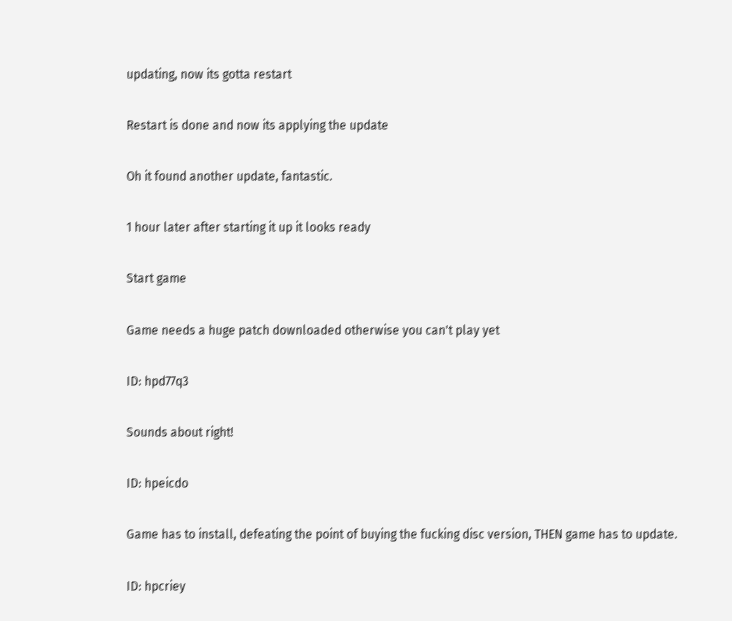updating, now its gotta restart

Restart is done and now its applying the update

Oh it found another update, fantastic.

1 hour later after starting it up it looks ready

Start game

Game needs a huge patch downloaded otherwise you can't play yet

ID: hpd77q3

Sounds about right!

ID: hpeicdo

Game has to install, defeating the point of buying the fucking disc version, THEN game has to update.

ID: hpcriey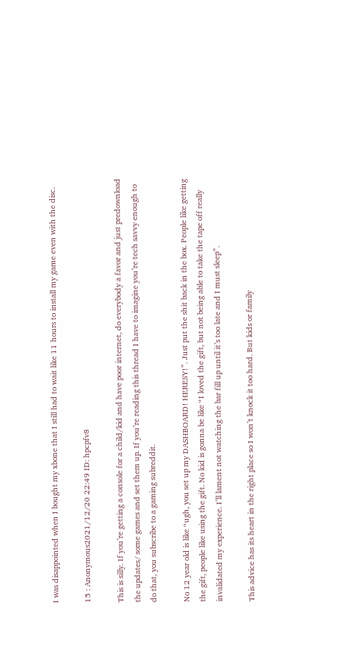I was disappointed when I bought my xbone that I still had to wait like 11 hours to install my game even with the disc.

15 : Anonymous2021/12/20 22:49 ID: hpcpfv8

This is silly. If you’re getting a console for a child/kid and have poor internet, do everybody a favor and just predownload the updates/ some games and set them up. If you’re reading this thread I have to imagine you’re tech savvy enough to do that, you subscribe to a gaming subreddit.

No 12 year old is like “ugh, you set up my DASHBOARD! HERESY!”. Just put the shit back in the box. People like getting the gift, people like using the gift. No kid is gonna be like “I loved the gift, but not being able to take the tape off really invalidated my experience. I’ll lament not watching the bar fill up until it’s too late and I must sleep”.

This advice has its heart in the right place so I won’t knock it too hard. But kids or family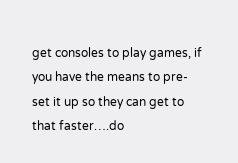get consoles to play games, if you have the means to pre-set it up so they can get to that faster….do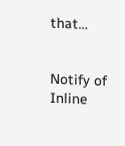that…


Notify of
Inline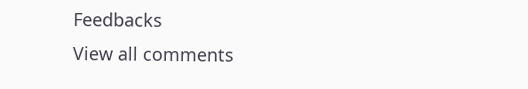Feedbacks
View all comments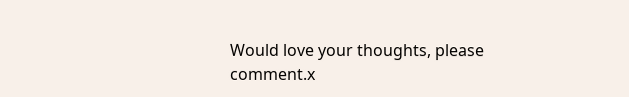Would love your thoughts, please comment.x